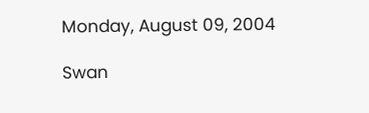Monday, August 09, 2004

Swan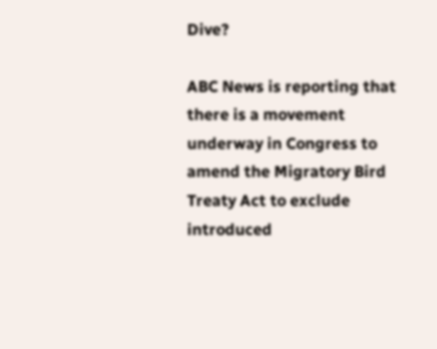Dive?

ABC News is reporting that there is a movement underway in Congress to amend the Migratory Bird Treaty Act to exclude introduced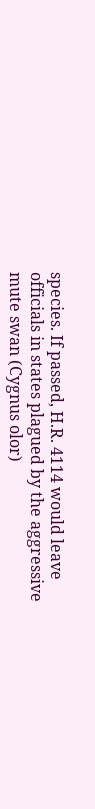species. If passed, H.R. 4114 would leave officials in states plagued by the aggressive mute swan (Cygnus olor)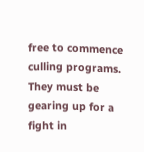free to commence culling programs. They must be gearing up for a fight in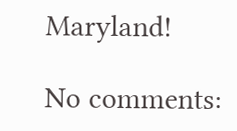Maryland!

No comments: